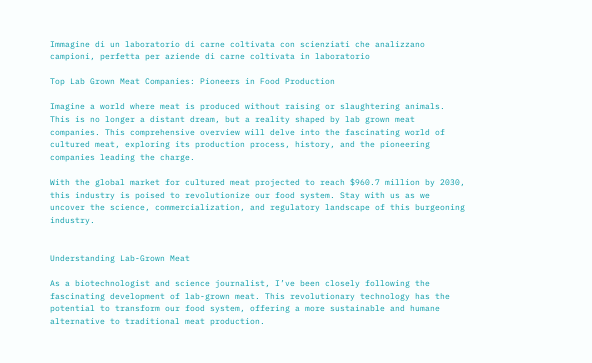Immagine di un laboratorio di carne coltivata con scienziati che analizzano campioni, perfetta per aziende di carne coltivata in laboratorio

Top Lab Grown Meat Companies: Pioneers in Food Production

Imagine a world where meat is produced without raising or slaughtering animals. This is no longer a distant dream, but a reality shaped by lab grown meat companies. This comprehensive overview will delve into the fascinating world of cultured meat, exploring its production process, history, and the pioneering companies leading the charge.

With the global market for cultured meat projected to reach $960.7 million by 2030, this industry is poised to revolutionize our food system. Stay with us as we uncover the science, commercialization, and regulatory landscape of this burgeoning industry.


Understanding Lab-Grown Meat

As a biotechnologist and science journalist, I’ve been closely following the fascinating development of lab-grown meat. This revolutionary technology has the potential to transform our food system, offering a more sustainable and humane alternative to traditional meat production.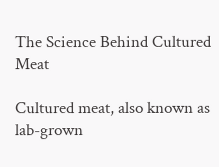The Science Behind Cultured Meat

Cultured meat, also known as lab-grown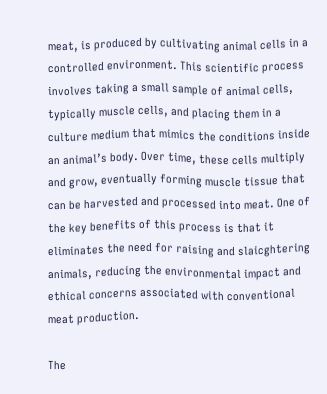meat, is produced by cultivating animal cells in a controlled environment. This scientific process involves taking a small sample of animal cells, typically muscle cells, and placing them in a culture medium that mimics the conditions inside an animal’s body. Over time, these cells multiply and grow, eventually forming muscle tissue that can be harvested and processed into meat. One of the key benefits of this process is that it eliminates the need for raising and slaicghtering animals, reducing the environmental impact and ethical concerns associated with conventional meat production.

The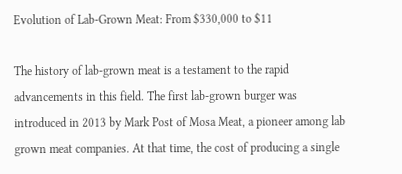Evolution of Lab-Grown Meat: From $330,000 to $11

The history of lab-grown meat is a testament to the rapid advancements in this field. The first lab-grown burger was introduced in 2013 by Mark Post of Mosa Meat, a pioneer among lab grown meat companies. At that time, the cost of producing a single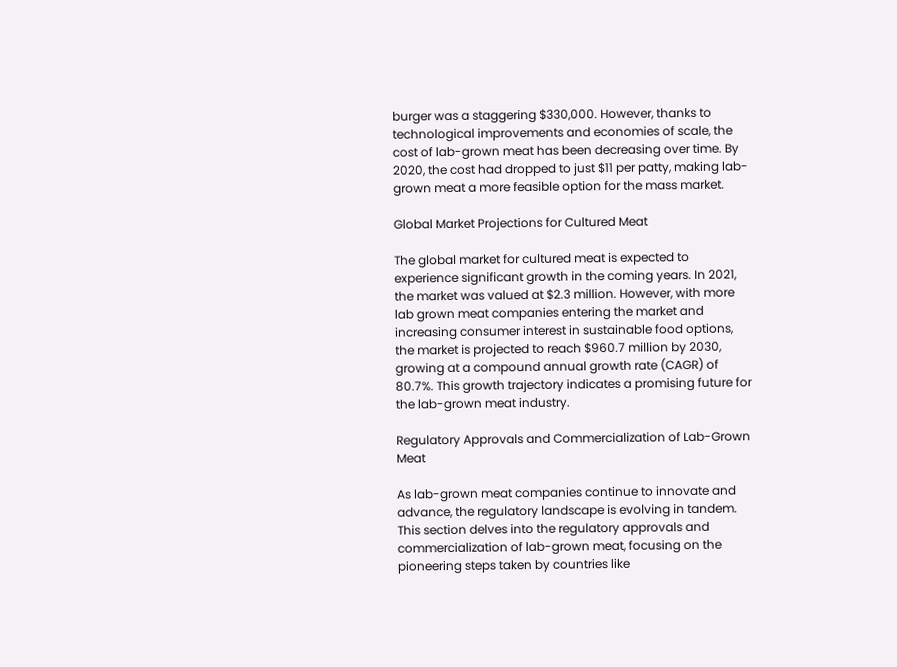burger was a staggering $330,000. However, thanks to technological improvements and economies of scale, the cost of lab-grown meat has been decreasing over time. By 2020, the cost had dropped to just $11 per patty, making lab-grown meat a more feasible option for the mass market.

Global Market Projections for Cultured Meat

The global market for cultured meat is expected to experience significant growth in the coming years. In 2021, the market was valued at $2.3 million. However, with more lab grown meat companies entering the market and increasing consumer interest in sustainable food options, the market is projected to reach $960.7 million by 2030, growing at a compound annual growth rate (CAGR) of 80.7%. This growth trajectory indicates a promising future for the lab-grown meat industry.

Regulatory Approvals and Commercialization of Lab-Grown Meat

As lab-grown meat companies continue to innovate and advance, the regulatory landscape is evolving in tandem. This section delves into the regulatory approvals and commercialization of lab-grown meat, focusing on the pioneering steps taken by countries like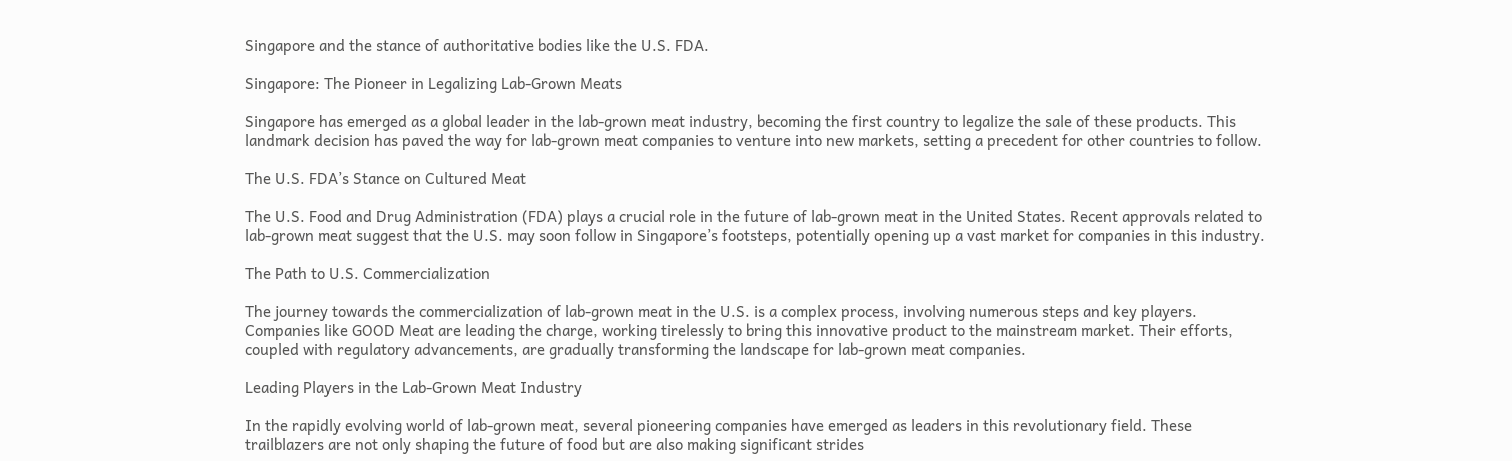Singapore and the stance of authoritative bodies like the U.S. FDA.

Singapore: The Pioneer in Legalizing Lab-Grown Meats

Singapore has emerged as a global leader in the lab-grown meat industry, becoming the first country to legalize the sale of these products. This landmark decision has paved the way for lab-grown meat companies to venture into new markets, setting a precedent for other countries to follow.

The U.S. FDA’s Stance on Cultured Meat

The U.S. Food and Drug Administration (FDA) plays a crucial role in the future of lab-grown meat in the United States. Recent approvals related to lab-grown meat suggest that the U.S. may soon follow in Singapore’s footsteps, potentially opening up a vast market for companies in this industry.

The Path to U.S. Commercialization

The journey towards the commercialization of lab-grown meat in the U.S. is a complex process, involving numerous steps and key players. Companies like GOOD Meat are leading the charge, working tirelessly to bring this innovative product to the mainstream market. Their efforts, coupled with regulatory advancements, are gradually transforming the landscape for lab-grown meat companies.

Leading Players in the Lab-Grown Meat Industry

In the rapidly evolving world of lab-grown meat, several pioneering companies have emerged as leaders in this revolutionary field. These trailblazers are not only shaping the future of food but are also making significant strides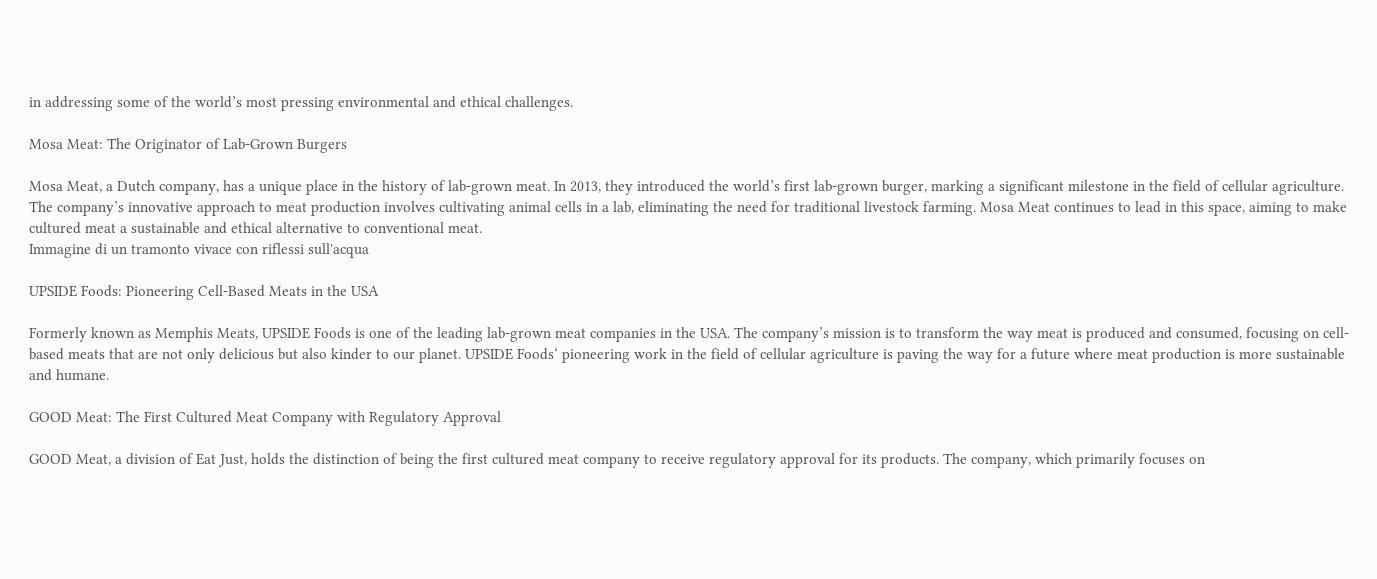in addressing some of the world’s most pressing environmental and ethical challenges.

Mosa Meat: The Originator of Lab-Grown Burgers

Mosa Meat, a Dutch company, has a unique place in the history of lab-grown meat. In 2013, they introduced the world’s first lab-grown burger, marking a significant milestone in the field of cellular agriculture. The company’s innovative approach to meat production involves cultivating animal cells in a lab, eliminating the need for traditional livestock farming. Mosa Meat continues to lead in this space, aiming to make cultured meat a sustainable and ethical alternative to conventional meat.
Immagine di un tramonto vivace con riflessi sull'acqua

UPSIDE Foods: Pioneering Cell-Based Meats in the USA

Formerly known as Memphis Meats, UPSIDE Foods is one of the leading lab-grown meat companies in the USA. The company’s mission is to transform the way meat is produced and consumed, focusing on cell-based meats that are not only delicious but also kinder to our planet. UPSIDE Foods‘ pioneering work in the field of cellular agriculture is paving the way for a future where meat production is more sustainable and humane.

GOOD Meat: The First Cultured Meat Company with Regulatory Approval

GOOD Meat, a division of Eat Just, holds the distinction of being the first cultured meat company to receive regulatory approval for its products. The company, which primarily focuses on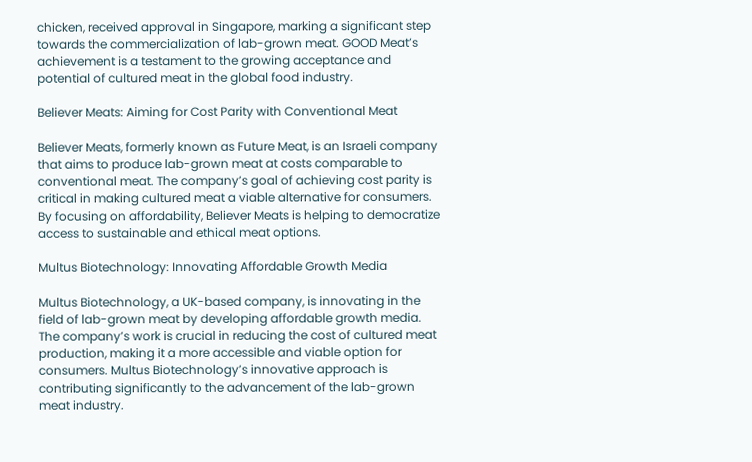chicken, received approval in Singapore, marking a significant step towards the commercialization of lab-grown meat. GOOD Meat’s achievement is a testament to the growing acceptance and potential of cultured meat in the global food industry.

Believer Meats: Aiming for Cost Parity with Conventional Meat

Believer Meats, formerly known as Future Meat, is an Israeli company that aims to produce lab-grown meat at costs comparable to conventional meat. The company’s goal of achieving cost parity is critical in making cultured meat a viable alternative for consumers. By focusing on affordability, Believer Meats is helping to democratize access to sustainable and ethical meat options.

Multus Biotechnology: Innovating Affordable Growth Media

Multus Biotechnology, a UK-based company, is innovating in the field of lab-grown meat by developing affordable growth media. The company’s work is crucial in reducing the cost of cultured meat production, making it a more accessible and viable option for consumers. Multus Biotechnology’s innovative approach is contributing significantly to the advancement of the lab-grown meat industry.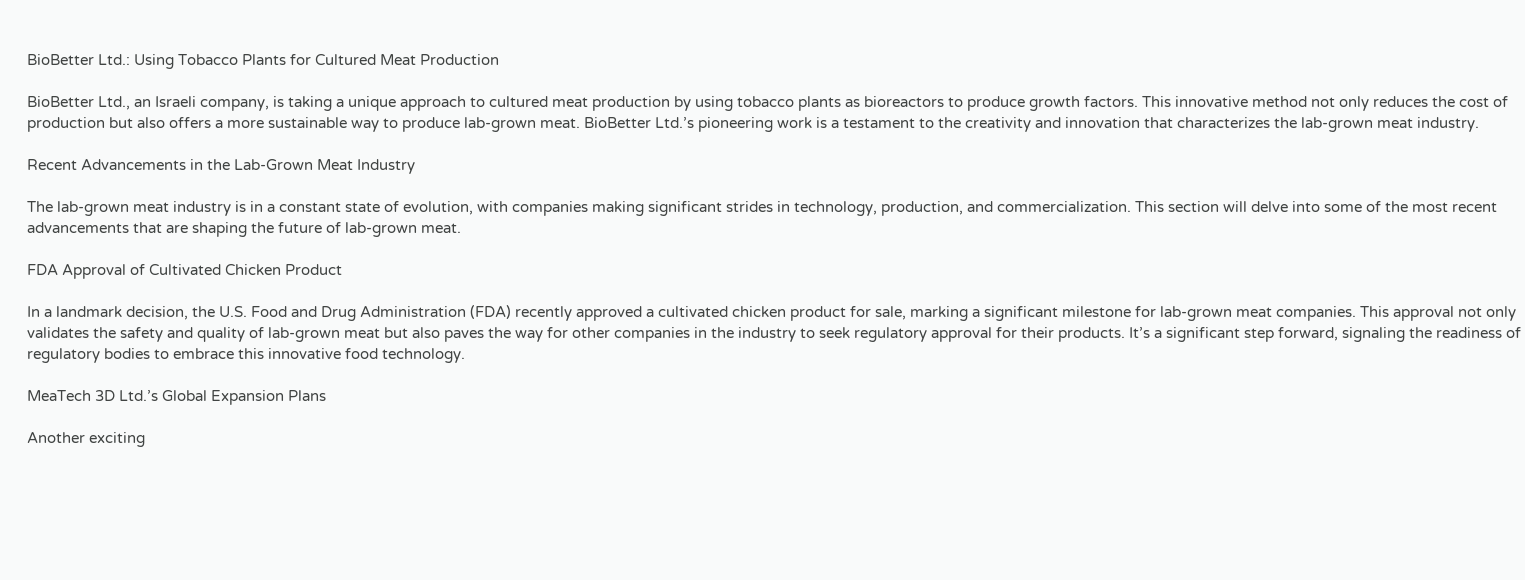BioBetter Ltd.: Using Tobacco Plants for Cultured Meat Production

BioBetter Ltd., an Israeli company, is taking a unique approach to cultured meat production by using tobacco plants as bioreactors to produce growth factors. This innovative method not only reduces the cost of production but also offers a more sustainable way to produce lab-grown meat. BioBetter Ltd.’s pioneering work is a testament to the creativity and innovation that characterizes the lab-grown meat industry.

Recent Advancements in the Lab-Grown Meat Industry

The lab-grown meat industry is in a constant state of evolution, with companies making significant strides in technology, production, and commercialization. This section will delve into some of the most recent advancements that are shaping the future of lab-grown meat.

FDA Approval of Cultivated Chicken Product

In a landmark decision, the U.S. Food and Drug Administration (FDA) recently approved a cultivated chicken product for sale, marking a significant milestone for lab-grown meat companies. This approval not only validates the safety and quality of lab-grown meat but also paves the way for other companies in the industry to seek regulatory approval for their products. It’s a significant step forward, signaling the readiness of regulatory bodies to embrace this innovative food technology.

MeaTech 3D Ltd.’s Global Expansion Plans

Another exciting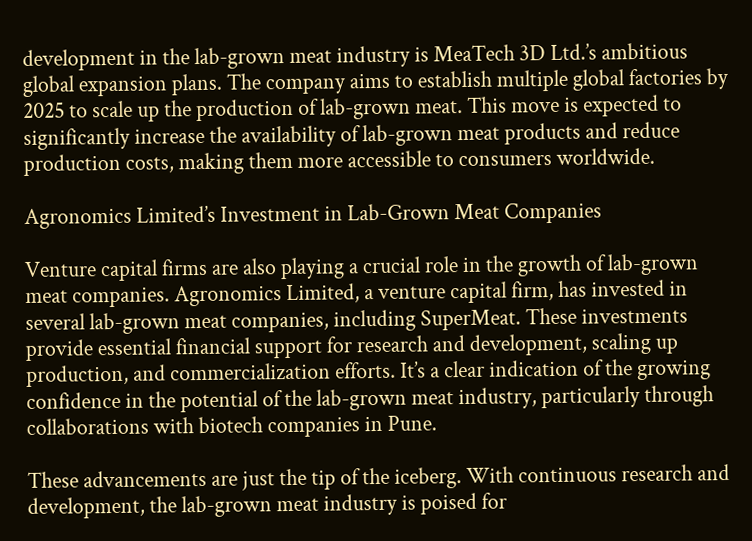development in the lab-grown meat industry is MeaTech 3D Ltd.’s ambitious global expansion plans. The company aims to establish multiple global factories by 2025 to scale up the production of lab-grown meat. This move is expected to significantly increase the availability of lab-grown meat products and reduce production costs, making them more accessible to consumers worldwide.

Agronomics Limited’s Investment in Lab-Grown Meat Companies

Venture capital firms are also playing a crucial role in the growth of lab-grown meat companies. Agronomics Limited, a venture capital firm, has invested in several lab-grown meat companies, including SuperMeat. These investments provide essential financial support for research and development, scaling up production, and commercialization efforts. It’s a clear indication of the growing confidence in the potential of the lab-grown meat industry, particularly through collaborations with biotech companies in Pune.

These advancements are just the tip of the iceberg. With continuous research and development, the lab-grown meat industry is poised for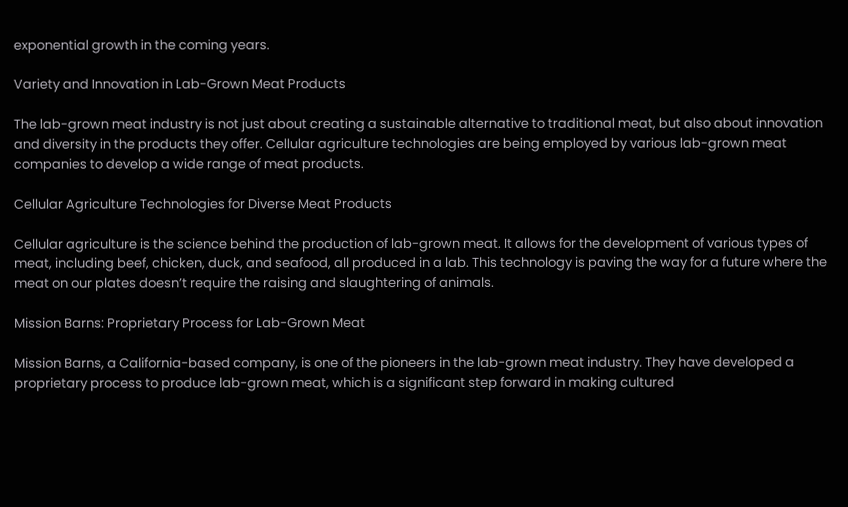exponential growth in the coming years.

Variety and Innovation in Lab-Grown Meat Products

The lab-grown meat industry is not just about creating a sustainable alternative to traditional meat, but also about innovation and diversity in the products they offer. Cellular agriculture technologies are being employed by various lab-grown meat companies to develop a wide range of meat products.

Cellular Agriculture Technologies for Diverse Meat Products

Cellular agriculture is the science behind the production of lab-grown meat. It allows for the development of various types of meat, including beef, chicken, duck, and seafood, all produced in a lab. This technology is paving the way for a future where the meat on our plates doesn’t require the raising and slaughtering of animals.

Mission Barns: Proprietary Process for Lab-Grown Meat

Mission Barns, a California-based company, is one of the pioneers in the lab-grown meat industry. They have developed a proprietary process to produce lab-grown meat, which is a significant step forward in making cultured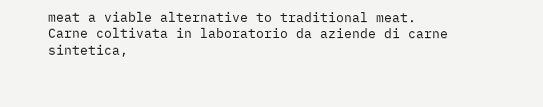meat a viable alternative to traditional meat.
Carne coltivata in laboratorio da aziende di carne sintetica,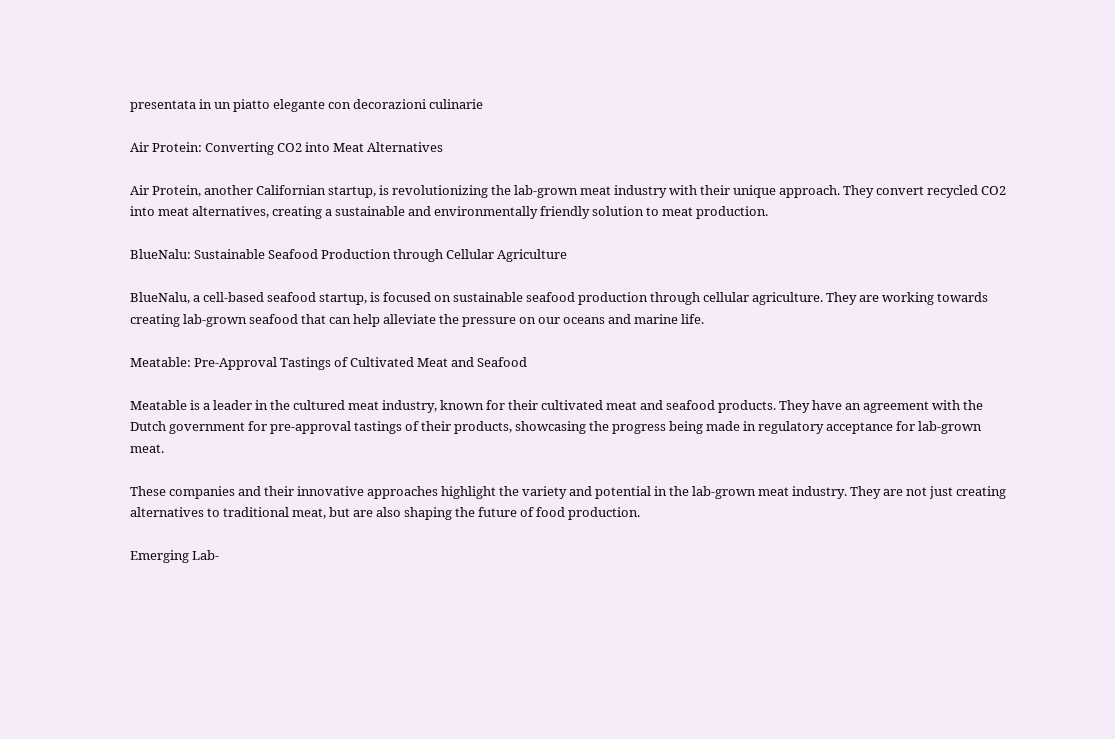presentata in un piatto elegante con decorazioni culinarie

Air Protein: Converting CO2 into Meat Alternatives

Air Protein, another Californian startup, is revolutionizing the lab-grown meat industry with their unique approach. They convert recycled CO2 into meat alternatives, creating a sustainable and environmentally friendly solution to meat production.

BlueNalu: Sustainable Seafood Production through Cellular Agriculture

BlueNalu, a cell-based seafood startup, is focused on sustainable seafood production through cellular agriculture. They are working towards creating lab-grown seafood that can help alleviate the pressure on our oceans and marine life.

Meatable: Pre-Approval Tastings of Cultivated Meat and Seafood

Meatable is a leader in the cultured meat industry, known for their cultivated meat and seafood products. They have an agreement with the Dutch government for pre-approval tastings of their products, showcasing the progress being made in regulatory acceptance for lab-grown meat.

These companies and their innovative approaches highlight the variety and potential in the lab-grown meat industry. They are not just creating alternatives to traditional meat, but are also shaping the future of food production.

Emerging Lab-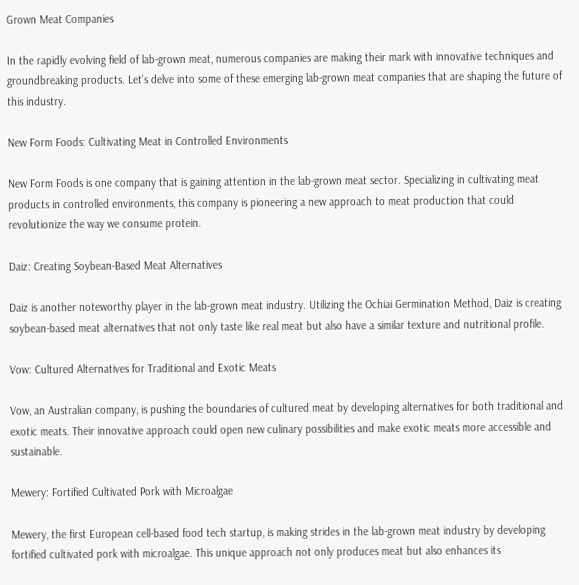Grown Meat Companies

In the rapidly evolving field of lab-grown meat, numerous companies are making their mark with innovative techniques and groundbreaking products. Let’s delve into some of these emerging lab-grown meat companies that are shaping the future of this industry.

New Form Foods: Cultivating Meat in Controlled Environments

New Form Foods is one company that is gaining attention in the lab-grown meat sector. Specializing in cultivating meat products in controlled environments, this company is pioneering a new approach to meat production that could revolutionize the way we consume protein.

Daiz: Creating Soybean-Based Meat Alternatives

Daiz is another noteworthy player in the lab-grown meat industry. Utilizing the Ochiai Germination Method, Daiz is creating soybean-based meat alternatives that not only taste like real meat but also have a similar texture and nutritional profile.

Vow: Cultured Alternatives for Traditional and Exotic Meats

Vow, an Australian company, is pushing the boundaries of cultured meat by developing alternatives for both traditional and exotic meats. Their innovative approach could open new culinary possibilities and make exotic meats more accessible and sustainable.

Mewery: Fortified Cultivated Pork with Microalgae

Mewery, the first European cell-based food tech startup, is making strides in the lab-grown meat industry by developing fortified cultivated pork with microalgae. This unique approach not only produces meat but also enhances its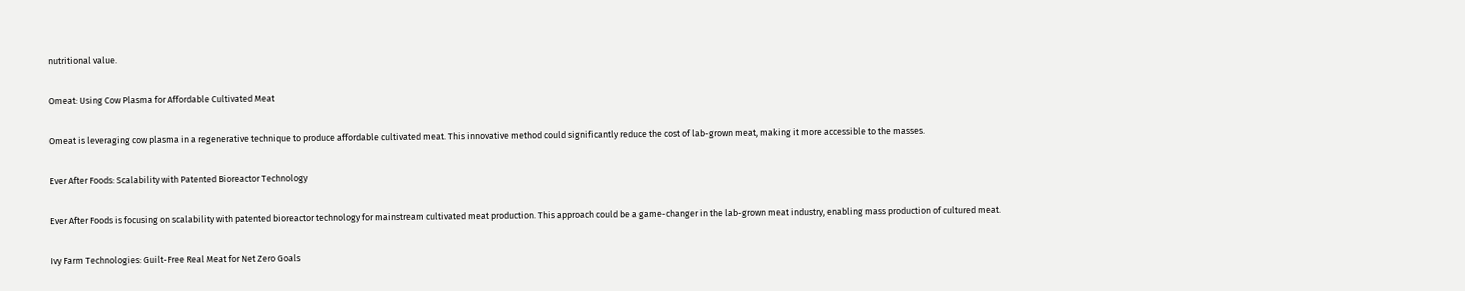nutritional value.

Omeat: Using Cow Plasma for Affordable Cultivated Meat

Omeat is leveraging cow plasma in a regenerative technique to produce affordable cultivated meat. This innovative method could significantly reduce the cost of lab-grown meat, making it more accessible to the masses.

Ever After Foods: Scalability with Patented Bioreactor Technology

Ever After Foods is focusing on scalability with patented bioreactor technology for mainstream cultivated meat production. This approach could be a game-changer in the lab-grown meat industry, enabling mass production of cultured meat.

Ivy Farm Technologies: Guilt-Free Real Meat for Net Zero Goals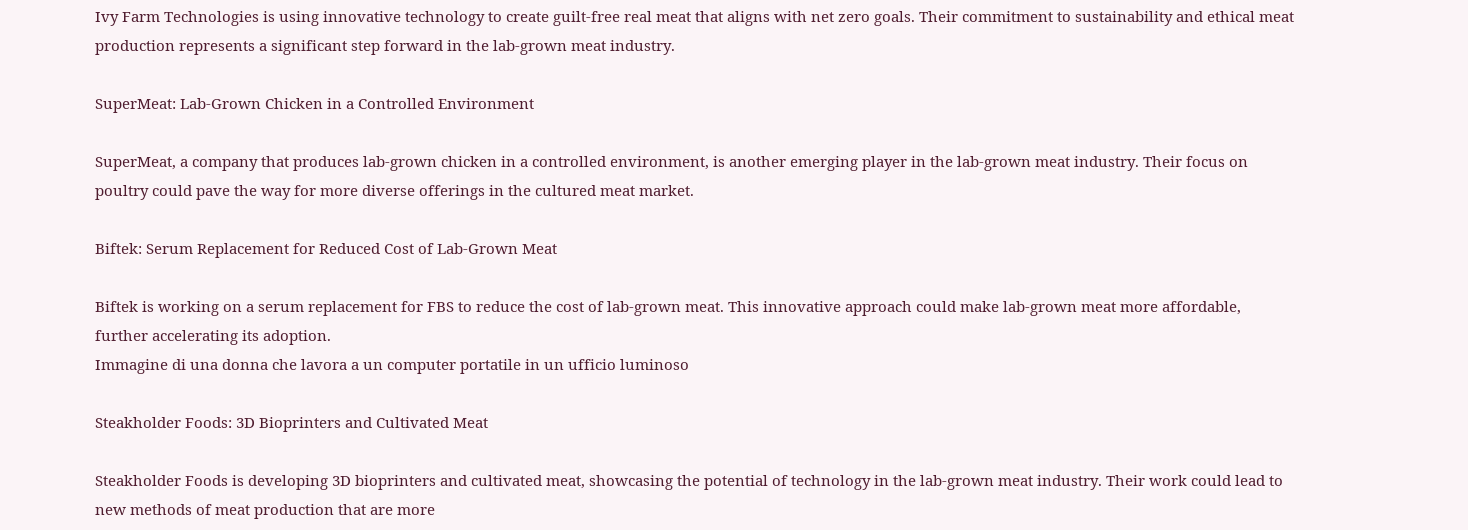Ivy Farm Technologies is using innovative technology to create guilt-free real meat that aligns with net zero goals. Their commitment to sustainability and ethical meat production represents a significant step forward in the lab-grown meat industry.

SuperMeat: Lab-Grown Chicken in a Controlled Environment

SuperMeat, a company that produces lab-grown chicken in a controlled environment, is another emerging player in the lab-grown meat industry. Their focus on poultry could pave the way for more diverse offerings in the cultured meat market.

Biftek: Serum Replacement for Reduced Cost of Lab-Grown Meat

Biftek is working on a serum replacement for FBS to reduce the cost of lab-grown meat. This innovative approach could make lab-grown meat more affordable, further accelerating its adoption.
Immagine di una donna che lavora a un computer portatile in un ufficio luminoso

Steakholder Foods: 3D Bioprinters and Cultivated Meat

Steakholder Foods is developing 3D bioprinters and cultivated meat, showcasing the potential of technology in the lab-grown meat industry. Their work could lead to new methods of meat production that are more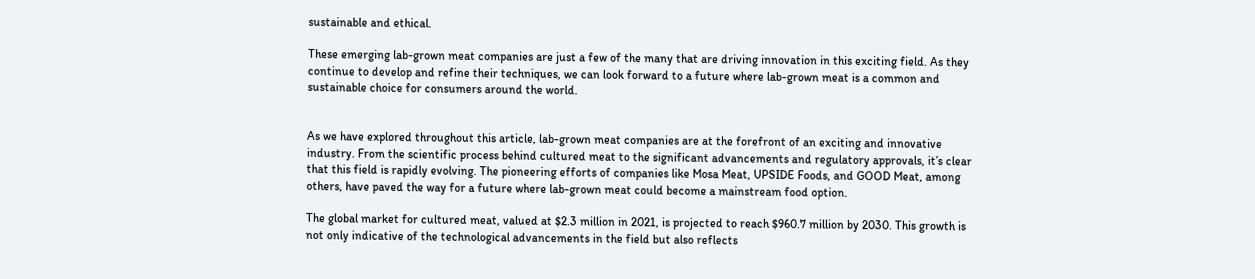sustainable and ethical.

These emerging lab-grown meat companies are just a few of the many that are driving innovation in this exciting field. As they continue to develop and refine their techniques, we can look forward to a future where lab-grown meat is a common and sustainable choice for consumers around the world.


As we have explored throughout this article, lab-grown meat companies are at the forefront of an exciting and innovative industry. From the scientific process behind cultured meat to the significant advancements and regulatory approvals, it’s clear that this field is rapidly evolving. The pioneering efforts of companies like Mosa Meat, UPSIDE Foods, and GOOD Meat, among others, have paved the way for a future where lab-grown meat could become a mainstream food option.

The global market for cultured meat, valued at $2.3 million in 2021, is projected to reach $960.7 million by 2030. This growth is not only indicative of the technological advancements in the field but also reflects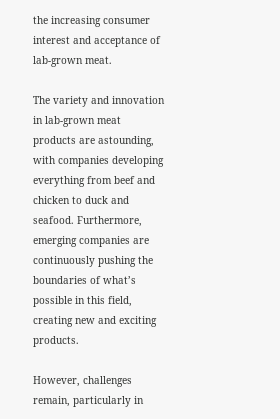the increasing consumer interest and acceptance of lab-grown meat.

The variety and innovation in lab-grown meat products are astounding, with companies developing everything from beef and chicken to duck and seafood. Furthermore, emerging companies are continuously pushing the boundaries of what’s possible in this field, creating new and exciting products.

However, challenges remain, particularly in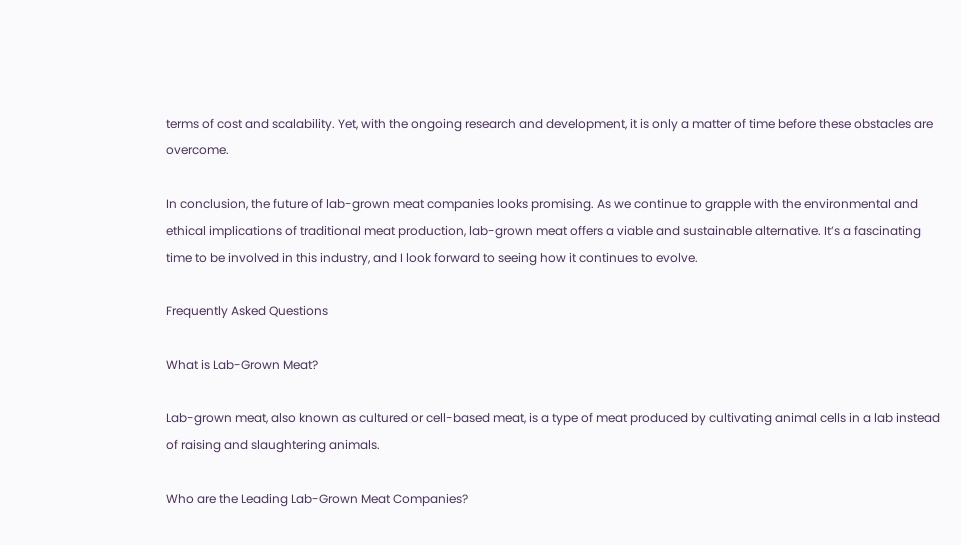terms of cost and scalability. Yet, with the ongoing research and development, it is only a matter of time before these obstacles are overcome.

In conclusion, the future of lab-grown meat companies looks promising. As we continue to grapple with the environmental and ethical implications of traditional meat production, lab-grown meat offers a viable and sustainable alternative. It’s a fascinating time to be involved in this industry, and I look forward to seeing how it continues to evolve.

Frequently Asked Questions

What is Lab-Grown Meat?

Lab-grown meat, also known as cultured or cell-based meat, is a type of meat produced by cultivating animal cells in a lab instead of raising and slaughtering animals.

Who are the Leading Lab-Grown Meat Companies?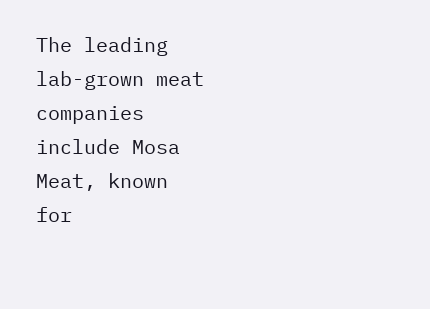The leading lab-grown meat companies include Mosa Meat, known for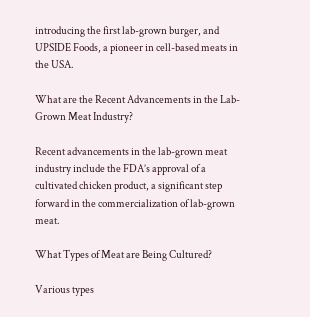introducing the first lab-grown burger, and UPSIDE Foods, a pioneer in cell-based meats in the USA.

What are the Recent Advancements in the Lab-Grown Meat Industry?

Recent advancements in the lab-grown meat industry include the FDA’s approval of a cultivated chicken product, a significant step forward in the commercialization of lab-grown meat.

What Types of Meat are Being Cultured?

Various types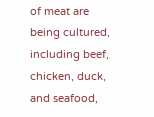of meat are being cultured, including beef, chicken, duck, and seafood,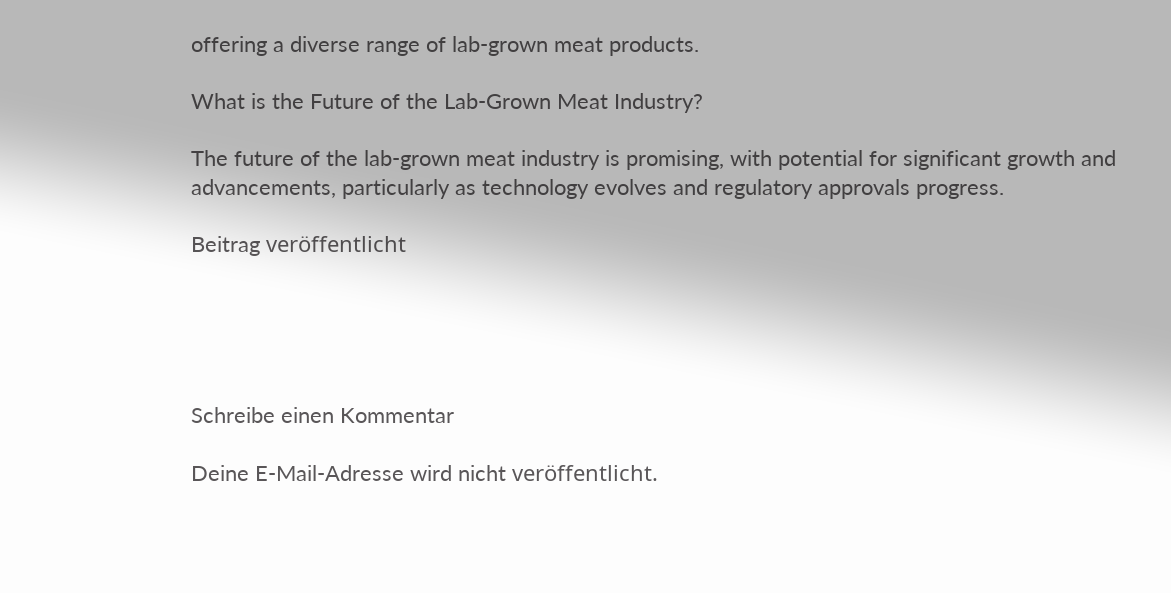offering a diverse range of lab-grown meat products.

What is the Future of the Lab-Grown Meat Industry?

The future of the lab-grown meat industry is promising, with potential for significant growth and advancements, particularly as technology evolves and regulatory approvals progress.

Beitrag veröffentlicht





Schreibe einen Kommentar

Deine E-Mail-Adresse wird nicht veröffentlicht.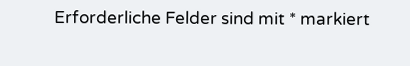Erforderliche Felder sind mit * markiert